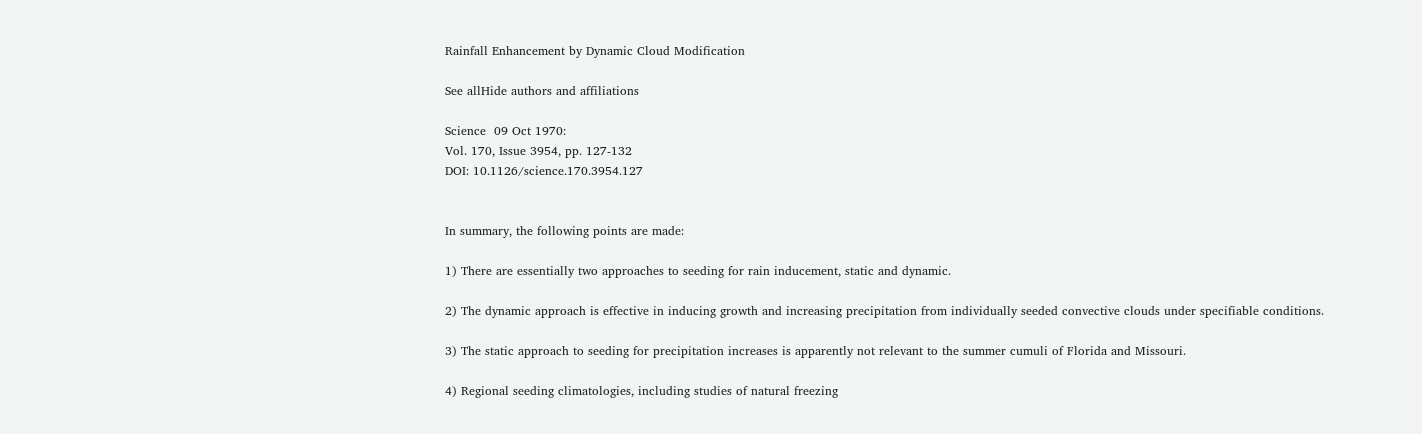Rainfall Enhancement by Dynamic Cloud Modification

See allHide authors and affiliations

Science  09 Oct 1970:
Vol. 170, Issue 3954, pp. 127-132
DOI: 10.1126/science.170.3954.127


In summary, the following points are made:

1) There are essentially two approaches to seeding for rain inducement, static and dynamic.

2) The dynamic approach is effective in inducing growth and increasing precipitation from individually seeded convective clouds under specifiable conditions.

3) The static approach to seeding for precipitation increases is apparently not relevant to the summer cumuli of Florida and Missouri.

4) Regional seeding climatologies, including studies of natural freezing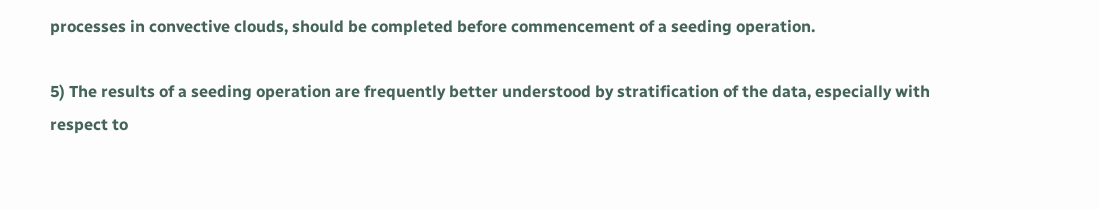processes in convective clouds, should be completed before commencement of a seeding operation.

5) The results of a seeding operation are frequently better understood by stratification of the data, especially with respect to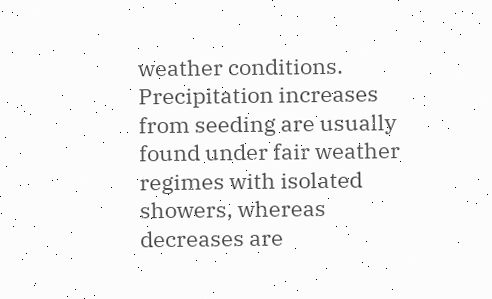weather conditions. Precipitation increases from seeding are usually found under fair weather regimes with isolated showers, whereas decreases are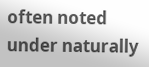often noted under naturally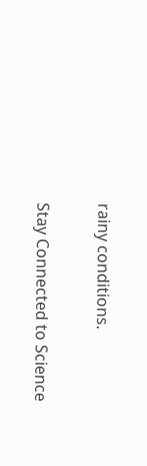rainy conditions.

Stay Connected to Science